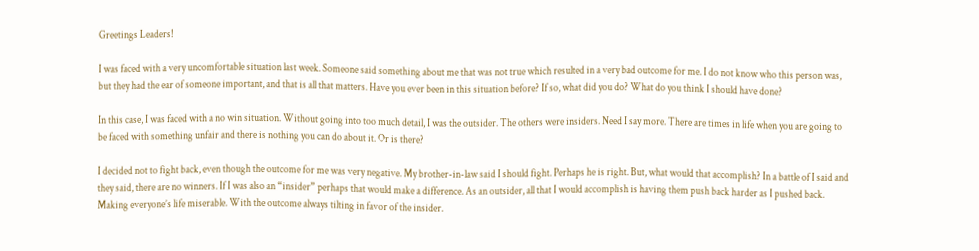Greetings Leaders!

I was faced with a very uncomfortable situation last week. Someone said something about me that was not true which resulted in a very bad outcome for me. I do not know who this person was, but they had the ear of someone important, and that is all that matters. Have you ever been in this situation before? If so, what did you do? What do you think I should have done?

In this case, I was faced with a no win situation. Without going into too much detail, I was the outsider. The others were insiders. Need I say more. There are times in life when you are going to be faced with something unfair and there is nothing you can do about it. Or is there?

I decided not to fight back, even though the outcome for me was very negative. My brother-in-law said I should fight. Perhaps he is right. But, what would that accomplish? In a battle of I said and they said, there are no winners. If I was also an “insider” perhaps that would make a difference. As an outsider, all that I would accomplish is having them push back harder as I pushed back. Making everyone’s life miserable. With the outcome always tilting in favor of the insider.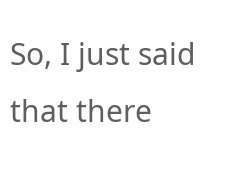So, I just said that there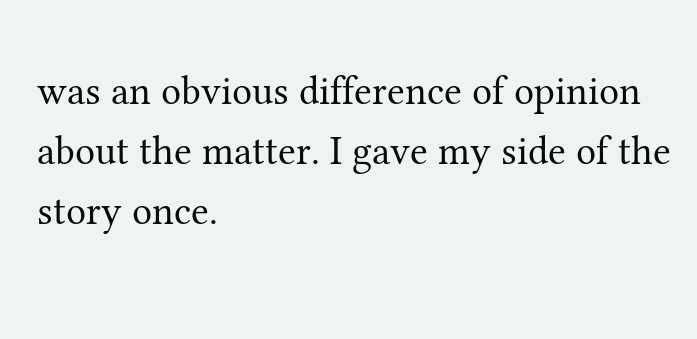was an obvious difference of opinion about the matter. I gave my side of the story once.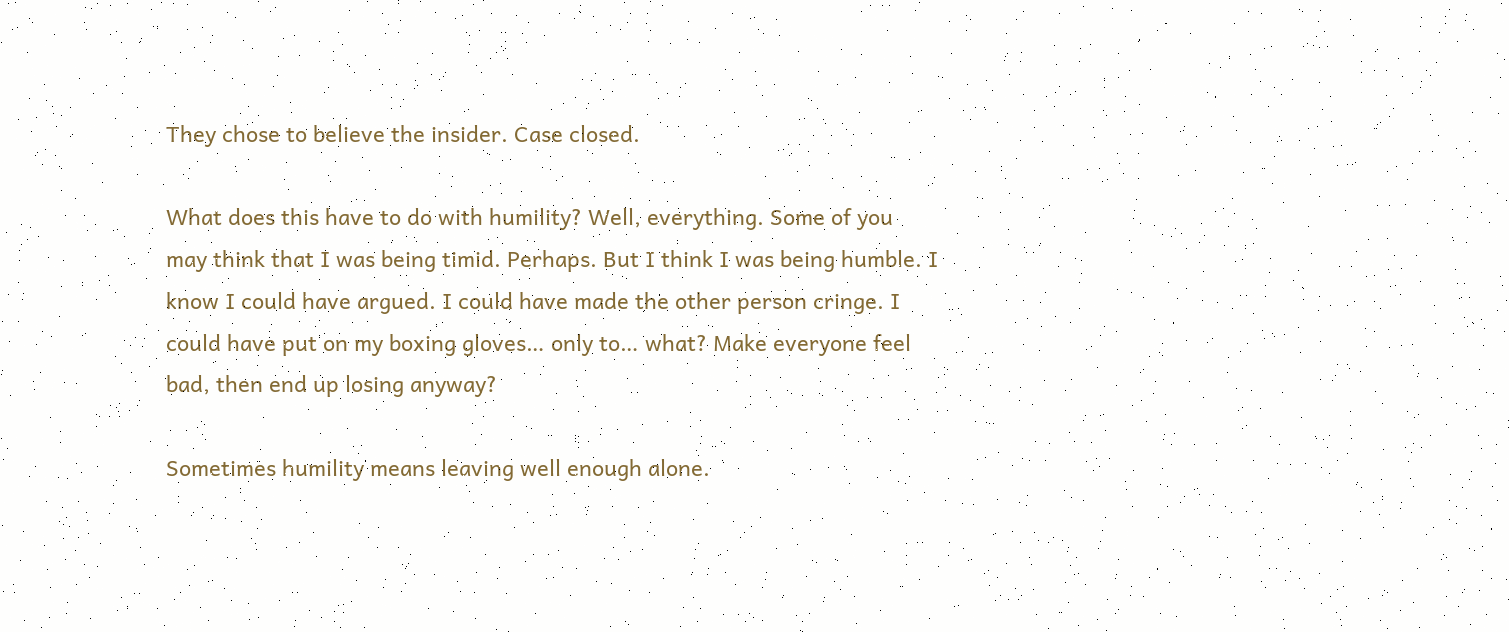They chose to believe the insider. Case closed.

What does this have to do with humility? Well, everything. Some of you may think that I was being timid. Perhaps. But I think I was being humble. I know I could have argued. I could have made the other person cringe. I could have put on my boxing gloves… only to… what? Make everyone feel bad, then end up losing anyway?

Sometimes humility means leaving well enough alone.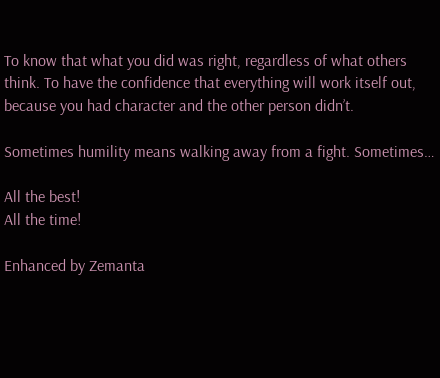To know that what you did was right, regardless of what others think. To have the confidence that everything will work itself out, because you had character and the other person didn’t.

Sometimes humility means walking away from a fight. Sometimes…

All the best!
All the time!

Enhanced by Zemanta